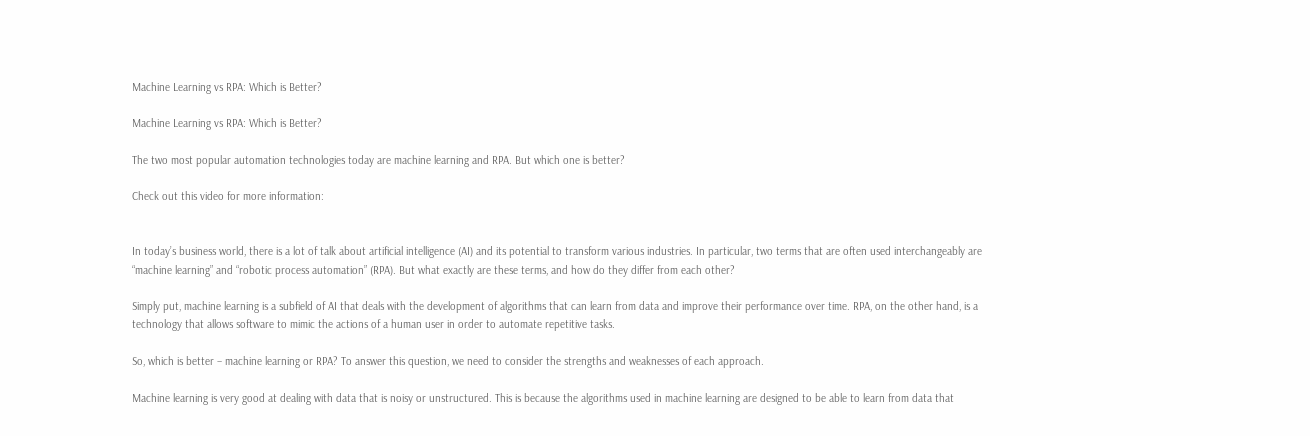Machine Learning vs RPA: Which is Better?

Machine Learning vs RPA: Which is Better?

The two most popular automation technologies today are machine learning and RPA. But which one is better?

Check out this video for more information:


In today’s business world, there is a lot of talk about artificial intelligence (AI) and its potential to transform various industries. In particular, two terms that are often used interchangeably are “machine learning” and “robotic process automation” (RPA). But what exactly are these terms, and how do they differ from each other?

Simply put, machine learning is a subfield of AI that deals with the development of algorithms that can learn from data and improve their performance over time. RPA, on the other hand, is a technology that allows software to mimic the actions of a human user in order to automate repetitive tasks.

So, which is better – machine learning or RPA? To answer this question, we need to consider the strengths and weaknesses of each approach.

Machine learning is very good at dealing with data that is noisy or unstructured. This is because the algorithms used in machine learning are designed to be able to learn from data that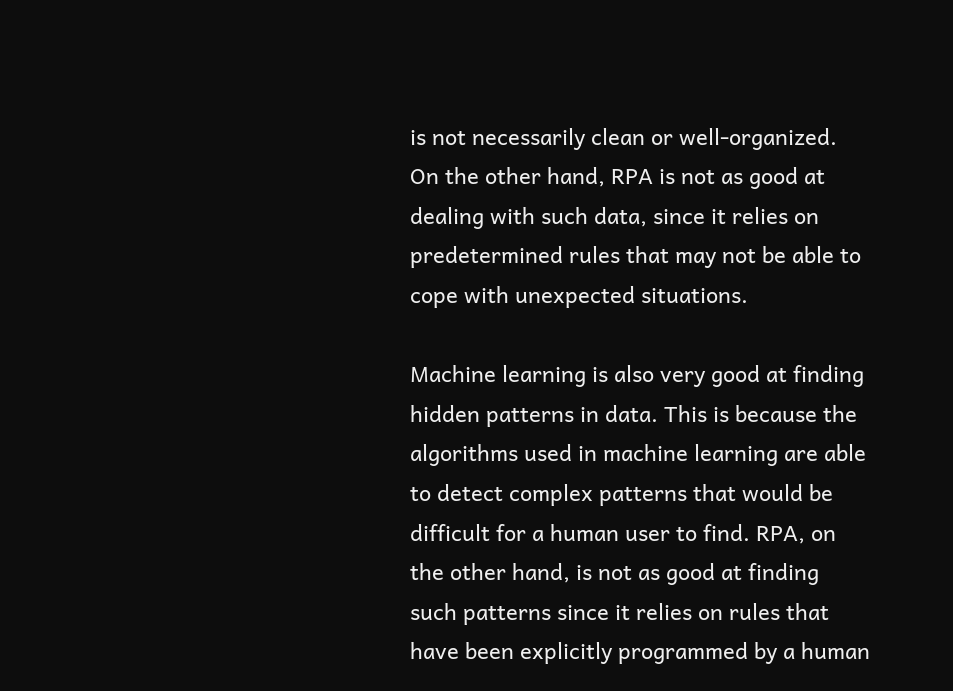is not necessarily clean or well-organized. On the other hand, RPA is not as good at dealing with such data, since it relies on predetermined rules that may not be able to cope with unexpected situations.

Machine learning is also very good at finding hidden patterns in data. This is because the algorithms used in machine learning are able to detect complex patterns that would be difficult for a human user to find. RPA, on the other hand, is not as good at finding such patterns since it relies on rules that have been explicitly programmed by a human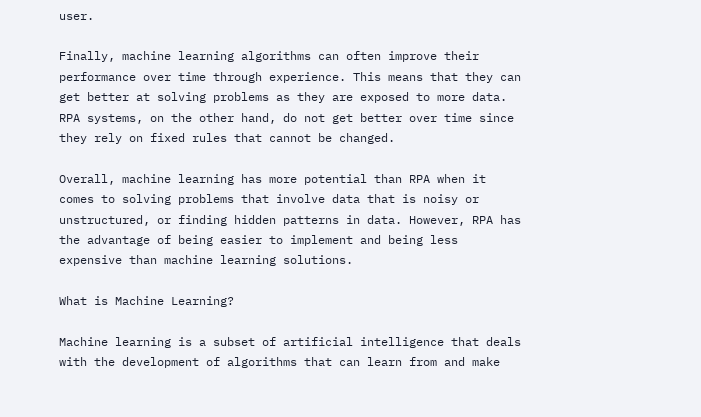user.

Finally, machine learning algorithms can often improve their performance over time through experience. This means that they can get better at solving problems as they are exposed to more data. RPA systems, on the other hand, do not get better over time since they rely on fixed rules that cannot be changed.

Overall, machine learning has more potential than RPA when it comes to solving problems that involve data that is noisy or unstructured, or finding hidden patterns in data. However, RPA has the advantage of being easier to implement and being less expensive than machine learning solutions.

What is Machine Learning?

Machine learning is a subset of artificial intelligence that deals with the development of algorithms that can learn from and make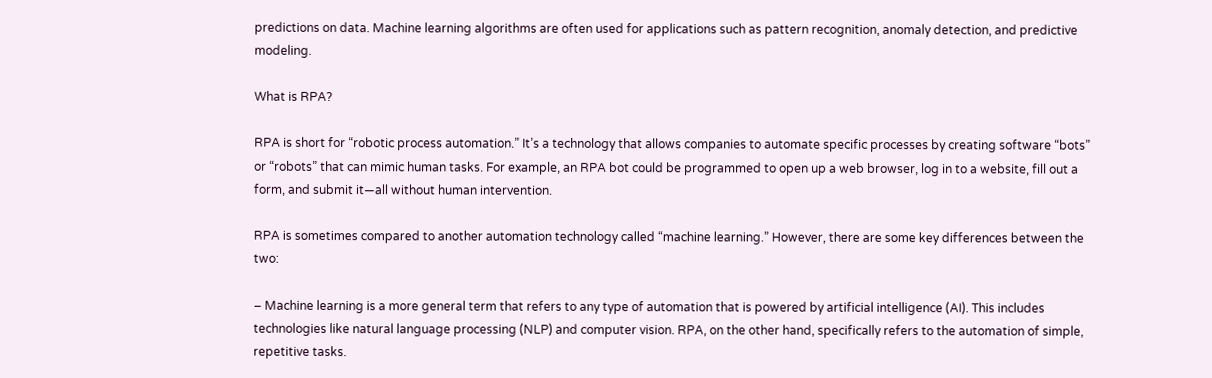predictions on data. Machine learning algorithms are often used for applications such as pattern recognition, anomaly detection, and predictive modeling.

What is RPA?

RPA is short for “robotic process automation.” It’s a technology that allows companies to automate specific processes by creating software “bots” or “robots” that can mimic human tasks. For example, an RPA bot could be programmed to open up a web browser, log in to a website, fill out a form, and submit it—all without human intervention.

RPA is sometimes compared to another automation technology called “machine learning.” However, there are some key differences between the two:

– Machine learning is a more general term that refers to any type of automation that is powered by artificial intelligence (AI). This includes technologies like natural language processing (NLP) and computer vision. RPA, on the other hand, specifically refers to the automation of simple, repetitive tasks.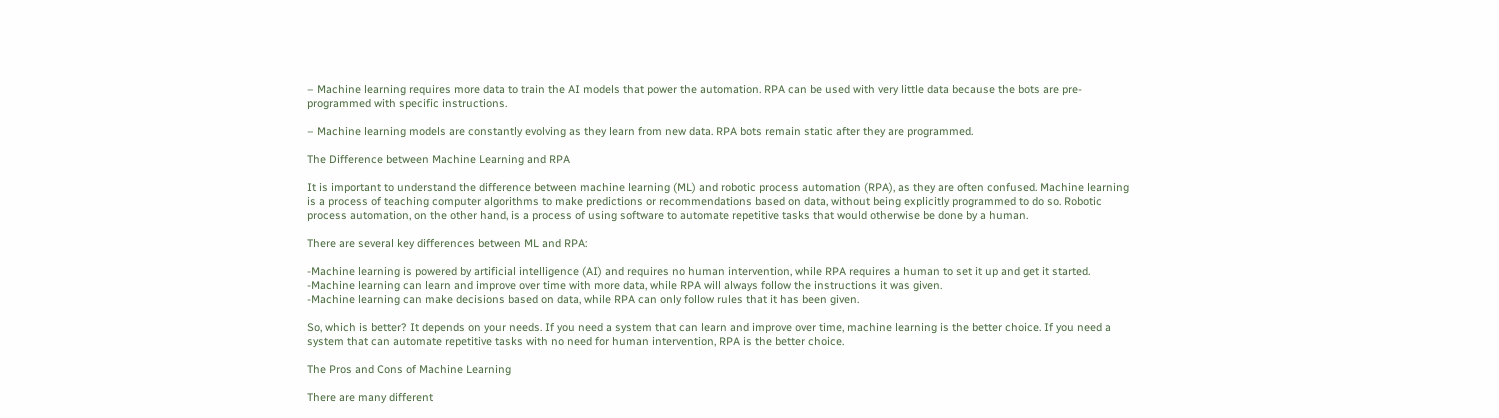– Machine learning requires more data to train the AI models that power the automation. RPA can be used with very little data because the bots are pre-programmed with specific instructions.

– Machine learning models are constantly evolving as they learn from new data. RPA bots remain static after they are programmed.

The Difference between Machine Learning and RPA

It is important to understand the difference between machine learning (ML) and robotic process automation (RPA), as they are often confused. Machine learning is a process of teaching computer algorithms to make predictions or recommendations based on data, without being explicitly programmed to do so. Robotic process automation, on the other hand, is a process of using software to automate repetitive tasks that would otherwise be done by a human.

There are several key differences between ML and RPA:

-Machine learning is powered by artificial intelligence (AI) and requires no human intervention, while RPA requires a human to set it up and get it started.
-Machine learning can learn and improve over time with more data, while RPA will always follow the instructions it was given.
-Machine learning can make decisions based on data, while RPA can only follow rules that it has been given.

So, which is better? It depends on your needs. If you need a system that can learn and improve over time, machine learning is the better choice. If you need a system that can automate repetitive tasks with no need for human intervention, RPA is the better choice.

The Pros and Cons of Machine Learning

There are many different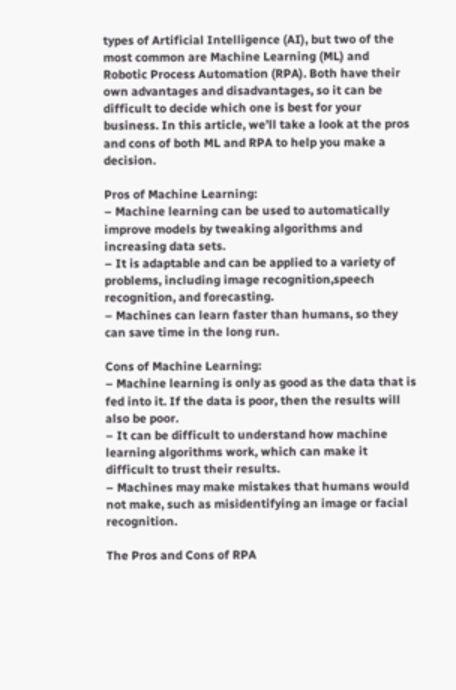types of Artificial Intelligence (AI), but two of the most common are Machine Learning (ML) and Robotic Process Automation (RPA). Both have their own advantages and disadvantages, so it can be difficult to decide which one is best for your business. In this article, we’ll take a look at the pros and cons of both ML and RPA to help you make a decision.

Pros of Machine Learning:
– Machine learning can be used to automatically improve models by tweaking algorithms and increasing data sets.
– It is adaptable and can be applied to a variety of problems, including image recognition,speech recognition, and forecasting.
– Machines can learn faster than humans, so they can save time in the long run.

Cons of Machine Learning:
– Machine learning is only as good as the data that is fed into it. If the data is poor, then the results will also be poor.
– It can be difficult to understand how machine learning algorithms work, which can make it difficult to trust their results.
– Machines may make mistakes that humans would not make, such as misidentifying an image or facial recognition.

The Pros and Cons of RPA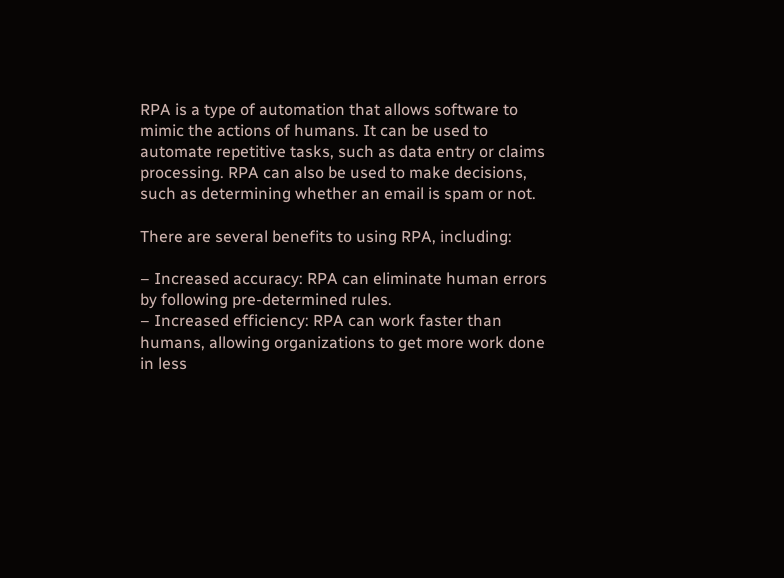RPA is a type of automation that allows software to mimic the actions of humans. It can be used to automate repetitive tasks, such as data entry or claims processing. RPA can also be used to make decisions, such as determining whether an email is spam or not.

There are several benefits to using RPA, including:

– Increased accuracy: RPA can eliminate human errors by following pre-determined rules.
– Increased efficiency: RPA can work faster than humans, allowing organizations to get more work done in less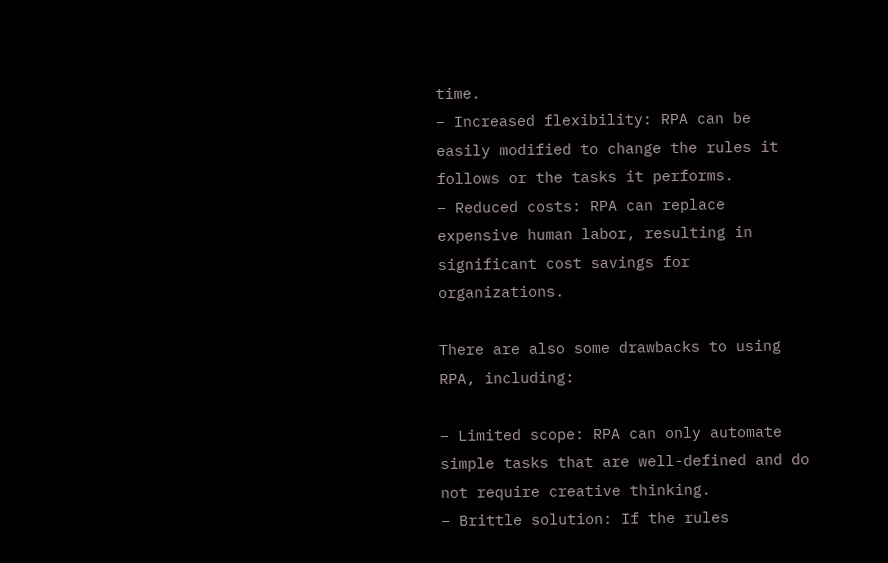time.
– Increased flexibility: RPA can be easily modified to change the rules it follows or the tasks it performs.
– Reduced costs: RPA can replace expensive human labor, resulting in significant cost savings for organizations.

There are also some drawbacks to using RPA, including:

– Limited scope: RPA can only automate simple tasks that are well-defined and do not require creative thinking.
– Brittle solution: If the rules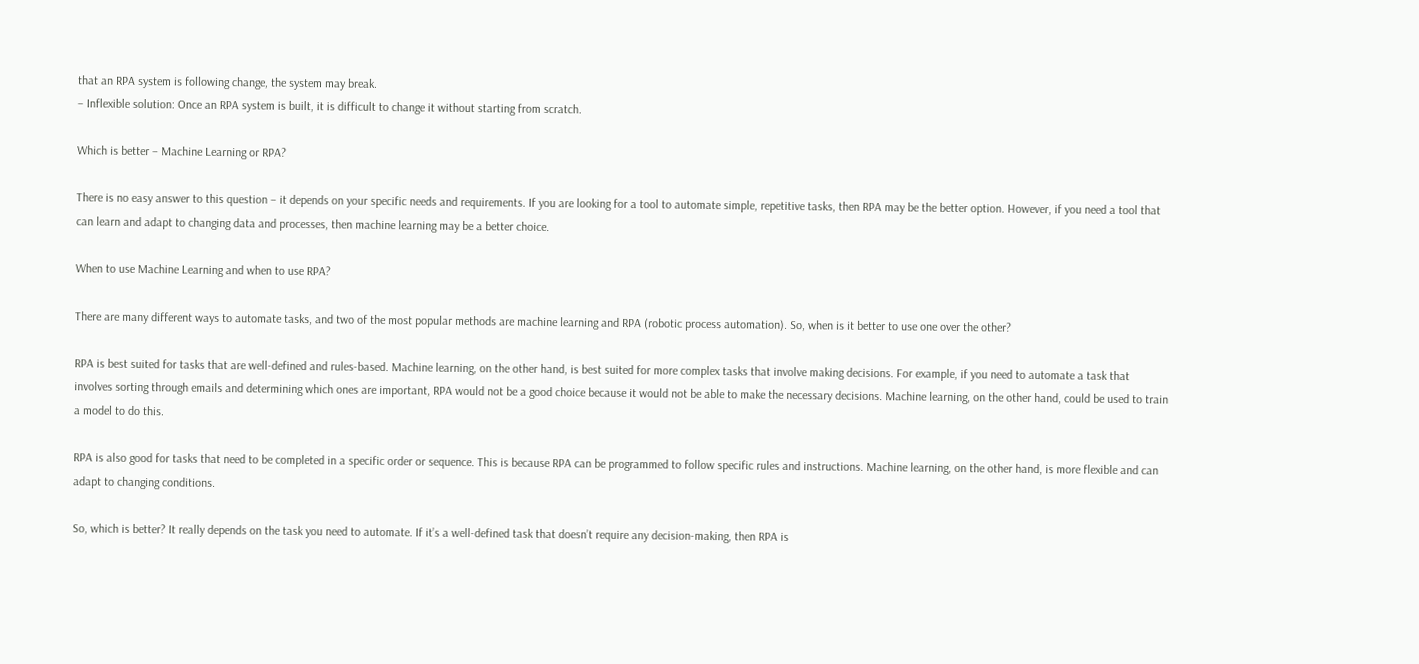that an RPA system is following change, the system may break.
– Inflexible solution: Once an RPA system is built, it is difficult to change it without starting from scratch.

Which is better – Machine Learning or RPA?

There is no easy answer to this question – it depends on your specific needs and requirements. If you are looking for a tool to automate simple, repetitive tasks, then RPA may be the better option. However, if you need a tool that can learn and adapt to changing data and processes, then machine learning may be a better choice.

When to use Machine Learning and when to use RPA?

There are many different ways to automate tasks, and two of the most popular methods are machine learning and RPA (robotic process automation). So, when is it better to use one over the other?

RPA is best suited for tasks that are well-defined and rules-based. Machine learning, on the other hand, is best suited for more complex tasks that involve making decisions. For example, if you need to automate a task that involves sorting through emails and determining which ones are important, RPA would not be a good choice because it would not be able to make the necessary decisions. Machine learning, on the other hand, could be used to train a model to do this.

RPA is also good for tasks that need to be completed in a specific order or sequence. This is because RPA can be programmed to follow specific rules and instructions. Machine learning, on the other hand, is more flexible and can adapt to changing conditions.

So, which is better? It really depends on the task you need to automate. If it’s a well-defined task that doesn’t require any decision-making, then RPA is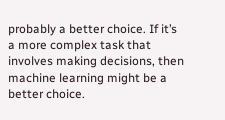probably a better choice. If it’s a more complex task that involves making decisions, then machine learning might be a better choice.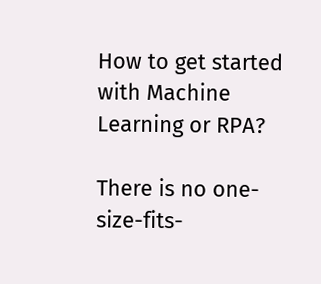How to get started with Machine Learning or RPA?

There is no one-size-fits-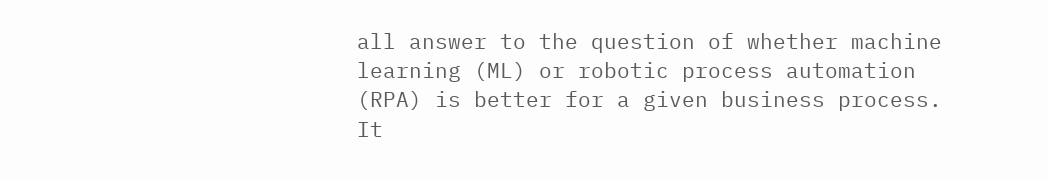all answer to the question of whether machine learning (ML) or robotic process automation (RPA) is better for a given business process. It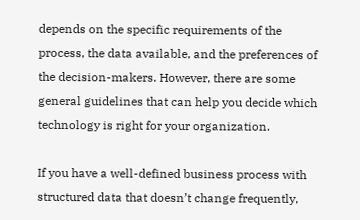depends on the specific requirements of the process, the data available, and the preferences of the decision-makers. However, there are some general guidelines that can help you decide which technology is right for your organization.

If you have a well-defined business process with structured data that doesn’t change frequently,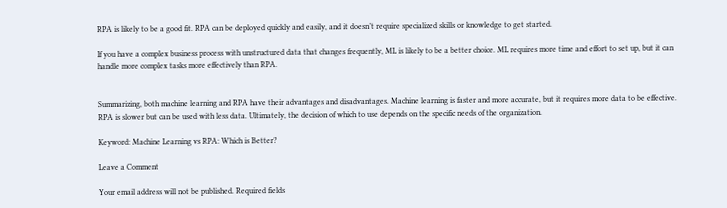RPA is likely to be a good fit. RPA can be deployed quickly and easily, and it doesn’t require specialized skills or knowledge to get started.

If you have a complex business process with unstructured data that changes frequently, ML is likely to be a better choice. ML requires more time and effort to set up, but it can handle more complex tasks more effectively than RPA.


Summarizing, both machine learning and RPA have their advantages and disadvantages. Machine learning is faster and more accurate, but it requires more data to be effective. RPA is slower but can be used with less data. Ultimately, the decision of which to use depends on the specific needs of the organization.

Keyword: Machine Learning vs RPA: Which is Better?

Leave a Comment

Your email address will not be published. Required fields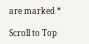are marked *

Scroll to Top